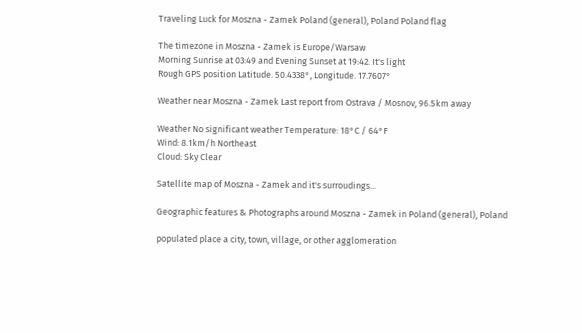Traveling Luck for Moszna - Zamek Poland (general), Poland Poland flag

The timezone in Moszna - Zamek is Europe/Warsaw
Morning Sunrise at 03:49 and Evening Sunset at 19:42. It's light
Rough GPS position Latitude. 50.4338°, Longitude. 17.7607°

Weather near Moszna - Zamek Last report from Ostrava / Mosnov, 96.5km away

Weather No significant weather Temperature: 18°C / 64°F
Wind: 8.1km/h Northeast
Cloud: Sky Clear

Satellite map of Moszna - Zamek and it's surroudings...

Geographic features & Photographs around Moszna - Zamek in Poland (general), Poland

populated place a city, town, village, or other agglomeration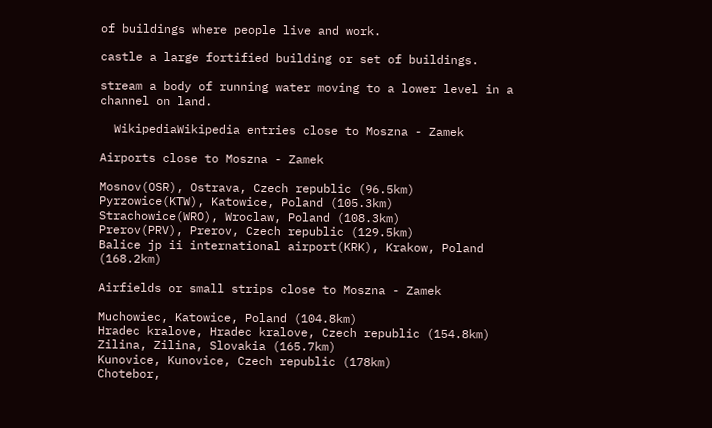of buildings where people live and work.

castle a large fortified building or set of buildings.

stream a body of running water moving to a lower level in a channel on land.

  WikipediaWikipedia entries close to Moszna - Zamek

Airports close to Moszna - Zamek

Mosnov(OSR), Ostrava, Czech republic (96.5km)
Pyrzowice(KTW), Katowice, Poland (105.3km)
Strachowice(WRO), Wroclaw, Poland (108.3km)
Prerov(PRV), Prerov, Czech republic (129.5km)
Balice jp ii international airport(KRK), Krakow, Poland (168.2km)

Airfields or small strips close to Moszna - Zamek

Muchowiec, Katowice, Poland (104.8km)
Hradec kralove, Hradec kralove, Czech republic (154.8km)
Zilina, Zilina, Slovakia (165.7km)
Kunovice, Kunovice, Czech republic (178km)
Chotebor,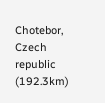Chotebor, Czech republic (192.3km)